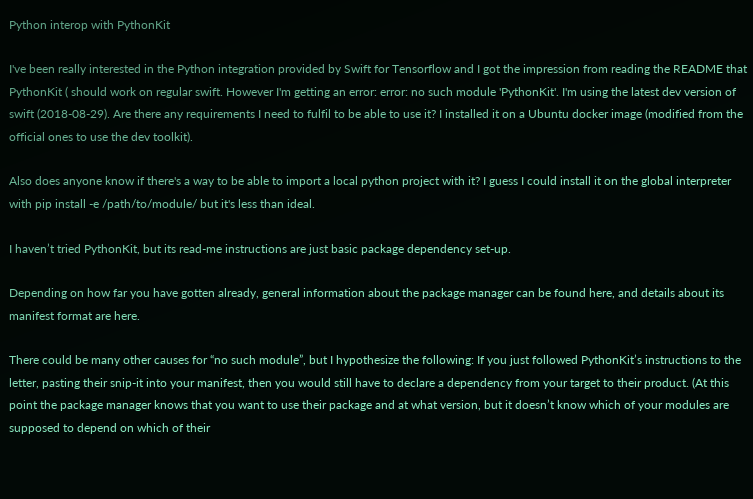Python interop with PythonKit

I've been really interested in the Python integration provided by Swift for Tensorflow and I got the impression from reading the README that PythonKit ( should work on regular swift. However I'm getting an error: error: no such module 'PythonKit'. I'm using the latest dev version of swift (2018-08-29). Are there any requirements I need to fulfil to be able to use it? I installed it on a Ubuntu docker image (modified from the official ones to use the dev toolkit).

Also does anyone know if there's a way to be able to import a local python project with it? I guess I could install it on the global interpreter with pip install -e /path/to/module/ but it's less than ideal.

I haven’t tried PythonKit, but its read‐me instructions are just basic package dependency set‐up.

Depending on how far you have gotten already, general information about the package manager can be found here, and details about its manifest format are here.

There could be many other causes for “no such module”, but I hypothesize the following: If you just followed PythonKit’s instructions to the letter, pasting their snip‐it into your manifest, then you would still have to declare a dependency from your target to their product. (At this point the package manager knows that you want to use their package and at what version, but it doesn’t know which of your modules are supposed to depend on which of their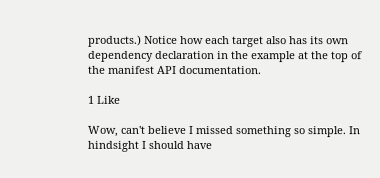products.) Notice how each target also has its own dependency declaration in the example at the top of the manifest API documentation.

1 Like

Wow, can't believe I missed something so simple. In hindsight I should have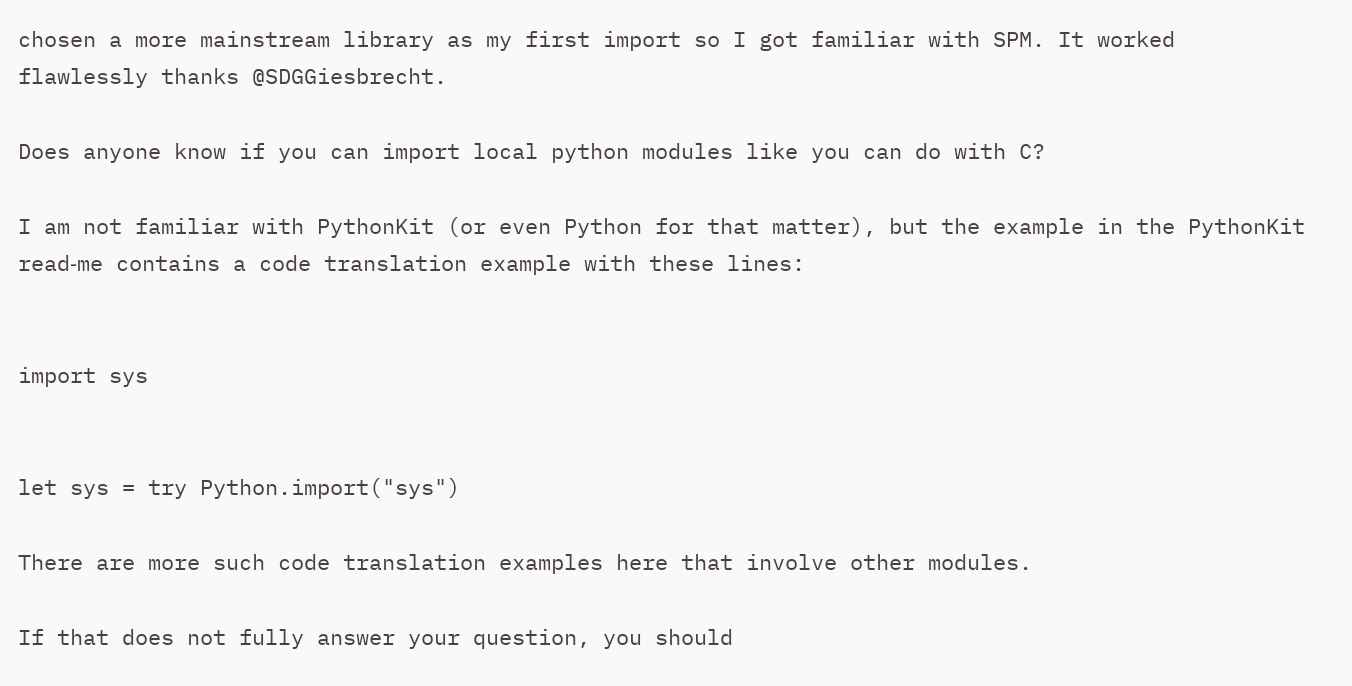chosen a more mainstream library as my first import so I got familiar with SPM. It worked flawlessly thanks @SDGGiesbrecht.

Does anyone know if you can import local python modules like you can do with C?

I am not familiar with PythonKit (or even Python for that matter), but the example in the PythonKit read‐me contains a code translation example with these lines:


import sys


let sys = try Python.import("sys")

There are more such code translation examples here that involve other modules.

If that does not fully answer your question, you should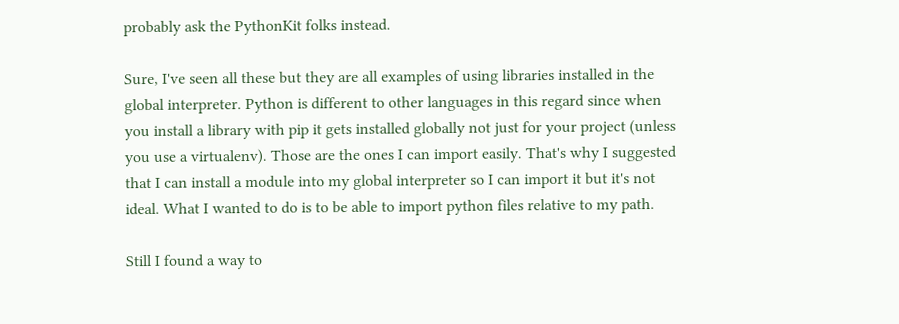probably ask the PythonKit folks instead.

Sure, I've seen all these but they are all examples of using libraries installed in the global interpreter. Python is different to other languages in this regard since when you install a library with pip it gets installed globally not just for your project (unless you use a virtualenv). Those are the ones I can import easily. That's why I suggested that I can install a module into my global interpreter so I can import it but it's not ideal. What I wanted to do is to be able to import python files relative to my path.

Still I found a way to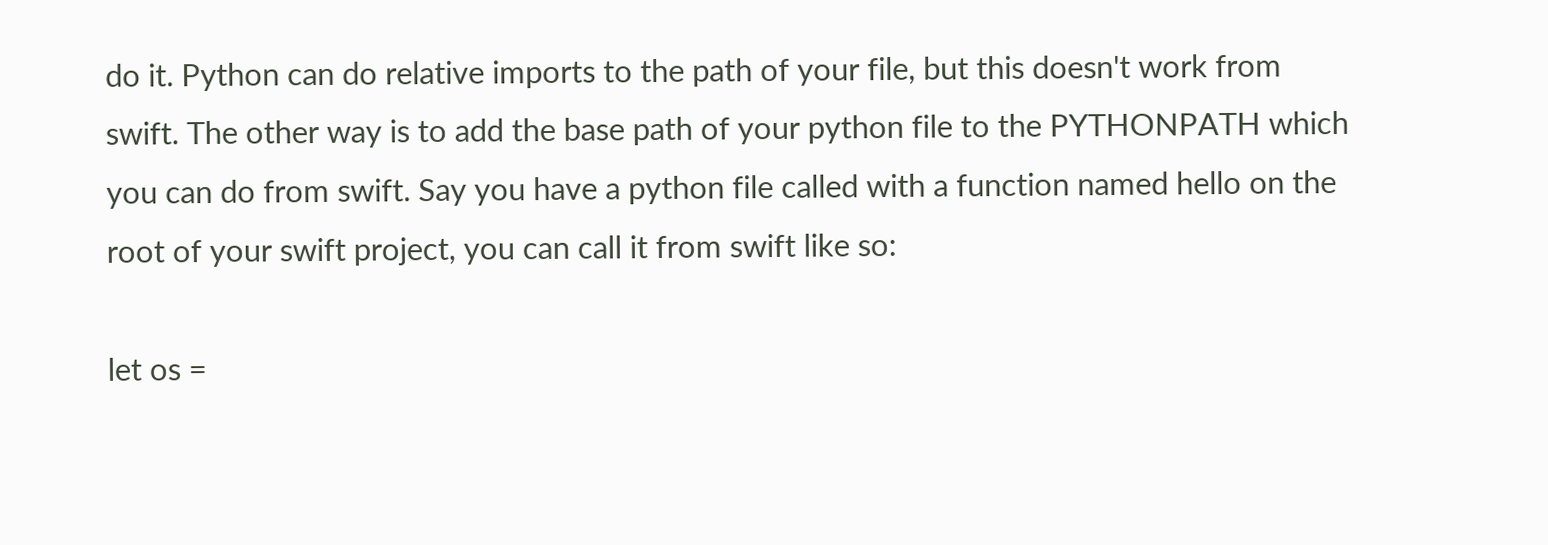do it. Python can do relative imports to the path of your file, but this doesn't work from swift. The other way is to add the base path of your python file to the PYTHONPATH which you can do from swift. Say you have a python file called with a function named hello on the root of your swift project, you can call it from swift like so:

let os =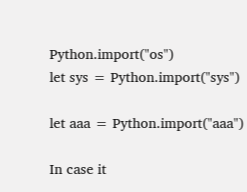Python.import("os")
let sys = Python.import("sys")

let aaa = Python.import("aaa")

In case it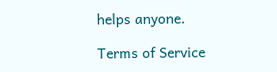helps anyone.

Terms of Service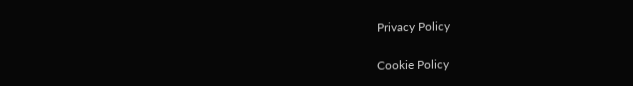Privacy Policy

Cookie Policy